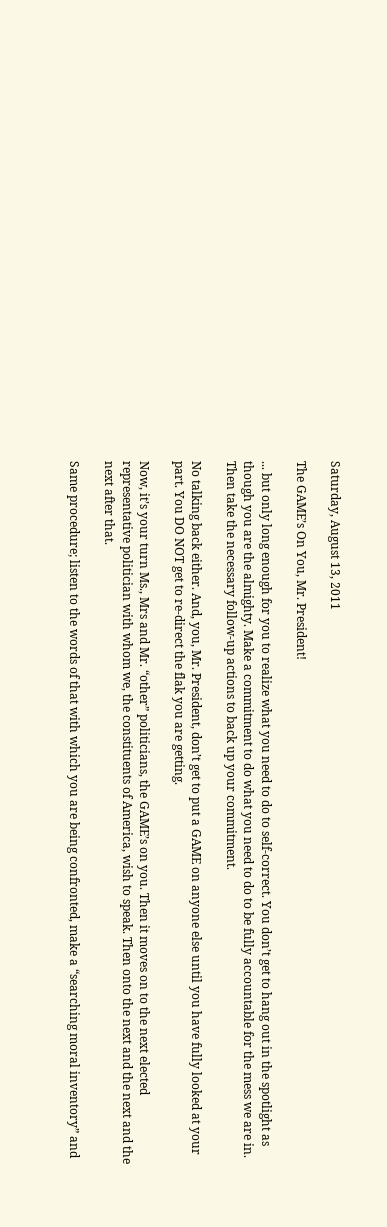Saturday, August 13, 2011

The GAME’s On You, Mr. President!

... but only long enough for you to realize what you need to do to self-correct. You don’t get to hang out in the spotlight as though you are the almighty. Make a commitment to do what you need to do to be fully accountable for the mess we are in. Then take the necessary follow-up actions to back up your commitment.

No talking back either. And, you, Mr. President, don’t get to put a GAME on anyone else until you have fully looked at your part. You DO NOT get to re-direct the flak you are getting.

Now, it’s your turn Ms., Mrs and Mr. “other” politicians, the GAME’s on you. Then it moves on to the next elected representative politician with whom we, the constituents of America, wish to speak. Then onto the next and the next and the next after that.

Same procedure; listen to the words of that with which you are being confronted, make a “searching moral inventory” and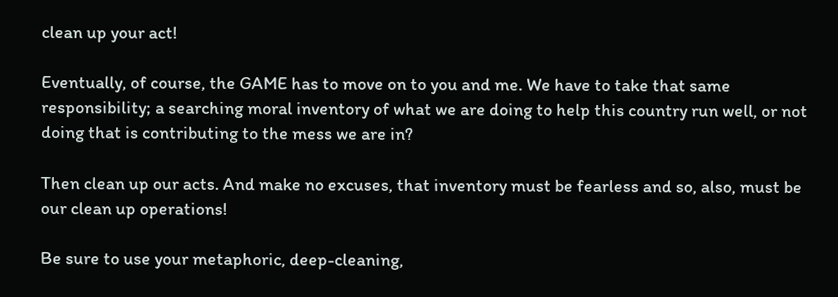clean up your act!

Eventually, of course, the GAME has to move on to you and me. We have to take that same responsibility; a searching moral inventory of what we are doing to help this country run well, or not doing that is contributing to the mess we are in?

Then clean up our acts. And make no excuses, that inventory must be fearless and so, also, must be our clean up operations!

Be sure to use your metaphoric, deep-cleaning,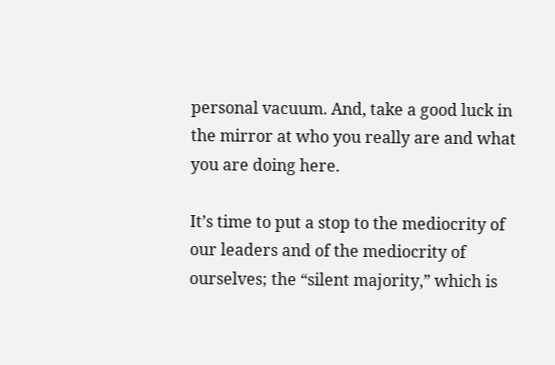personal vacuum. And, take a good luck in the mirror at who you really are and what you are doing here.

It’s time to put a stop to the mediocrity of our leaders and of the mediocrity of ourselves; the “silent majority,” which is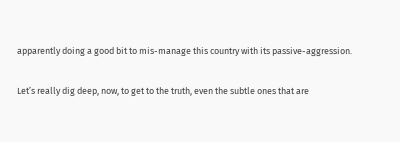apparently doing a good bit to mis-manage this country with its passive-aggression.

Let’s really dig deep, now, to get to the truth, even the subtle ones that are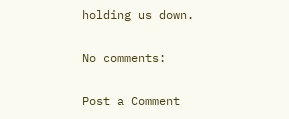holding us down.

No comments:

Post a Comment